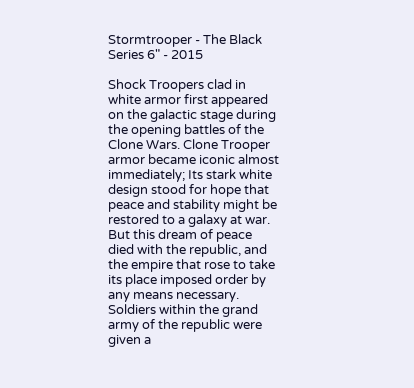Stormtrooper - The Black Series 6" - 2015

Shock Troopers clad in white armor first appeared on the galactic stage during the opening battles of the Clone Wars. Clone Trooper armor became iconic almost immediately; Its stark white design stood for hope that peace and stability might be restored to a galaxy at war. But this dream of peace died with the republic, and the empire that rose to take its place imposed order by any means necessary. Soldiers within the grand army of the republic were given a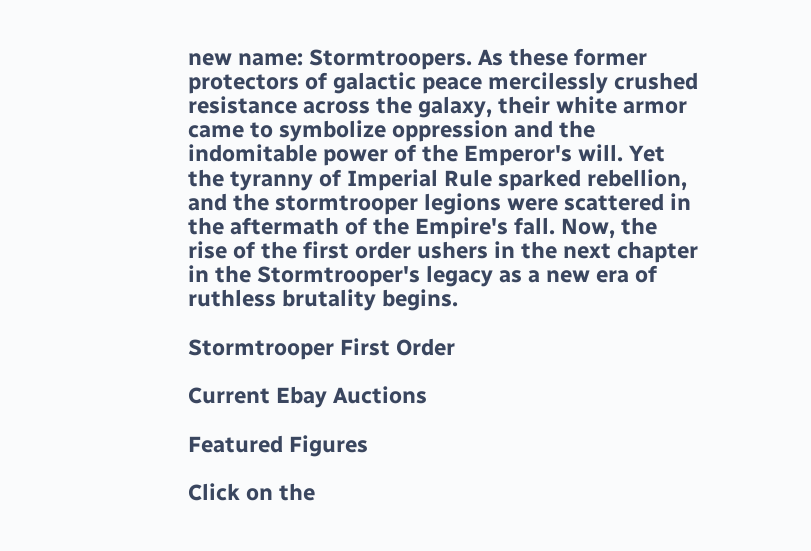new name: Stormtroopers. As these former protectors of galactic peace mercilessly crushed resistance across the galaxy, their white armor came to symbolize oppression and the indomitable power of the Emperor's will. Yet the tyranny of Imperial Rule sparked rebellion, and the stormtrooper legions were scattered in the aftermath of the Empire's fall. Now, the rise of the first order ushers in the next chapter in the Stormtrooper's legacy as a new era of ruthless brutality begins.

Stormtrooper First Order

Current Ebay Auctions

Featured Figures

Click on the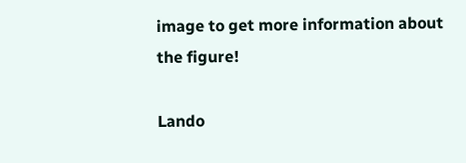image to get more information about the figure!

Lando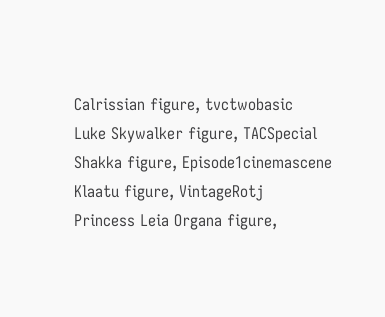Calrissian figure, tvctwobasic
Luke Skywalker figure, TACSpecial
Shakka figure, Episode1cinemascene
Klaatu figure, VintageRotj
Princess Leia Organa figure,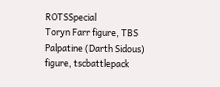ROTSSpecial
Toryn Farr figure, TBS
Palpatine (Darth Sidous) figure, tscbattlepack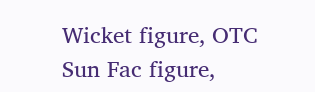Wicket figure, OTC
Sun Fac figure,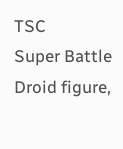TSC
Super Battle Droid figure,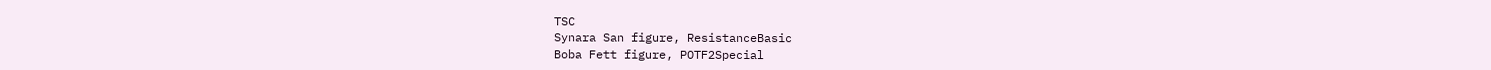TSC
Synara San figure, ResistanceBasic
Boba Fett figure, POTF2Special